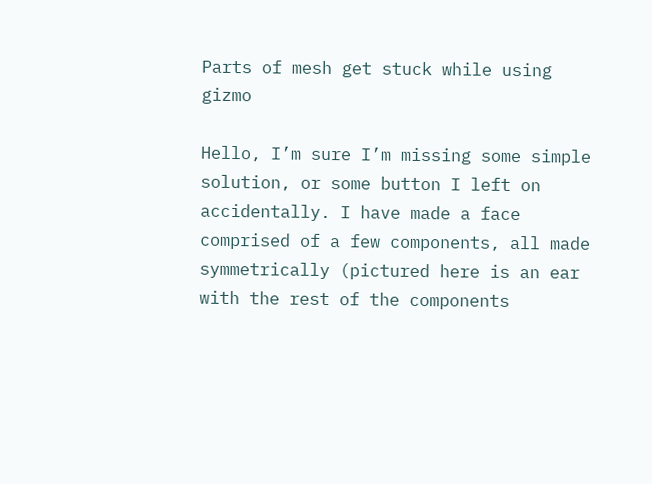Parts of mesh get stuck while using gizmo

Hello, I’m sure I’m missing some simple solution, or some button I left on accidentally. I have made a face comprised of a few components, all made symmetrically (pictured here is an ear with the rest of the components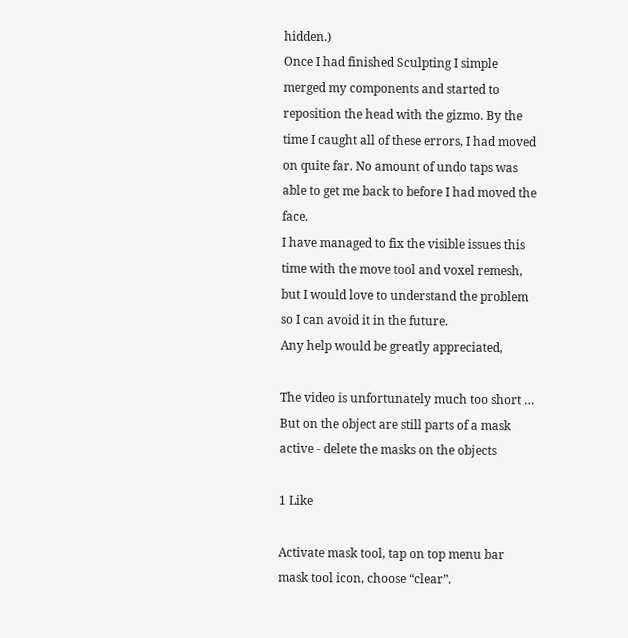hidden.)
Once I had finished Sculpting I simple merged my components and started to reposition the head with the gizmo. By the time I caught all of these errors, I had moved on quite far. No amount of undo taps was able to get me back to before I had moved the face.
I have managed to fix the visible issues this time with the move tool and voxel remesh, but I would love to understand the problem so I can avoid it in the future.
Any help would be greatly appreciated,

The video is unfortunately much too short … But on the object are still parts of a mask active - delete the masks on the objects

1 Like

Activate mask tool, tap on top menu bar mask tool icon, choose “clear”.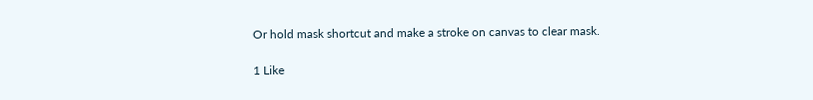Or hold mask shortcut and make a stroke on canvas to clear mask.

1 Like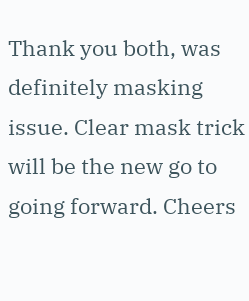Thank you both, was definitely masking issue. Clear mask trick will be the new go to going forward. Cheers